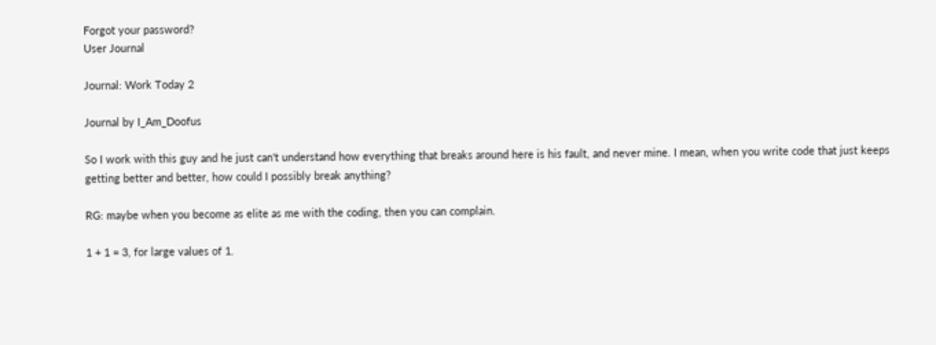Forgot your password?
User Journal

Journal: Work Today 2

Journal by I_Am_Doofus

So I work with this guy and he just can't understand how everything that breaks around here is his fault, and never mine. I mean, when you write code that just keeps getting better and better, how could I possibly break anything?

RG: maybe when you become as elite as me with the coding, then you can complain.

1 + 1 = 3, for large values of 1.